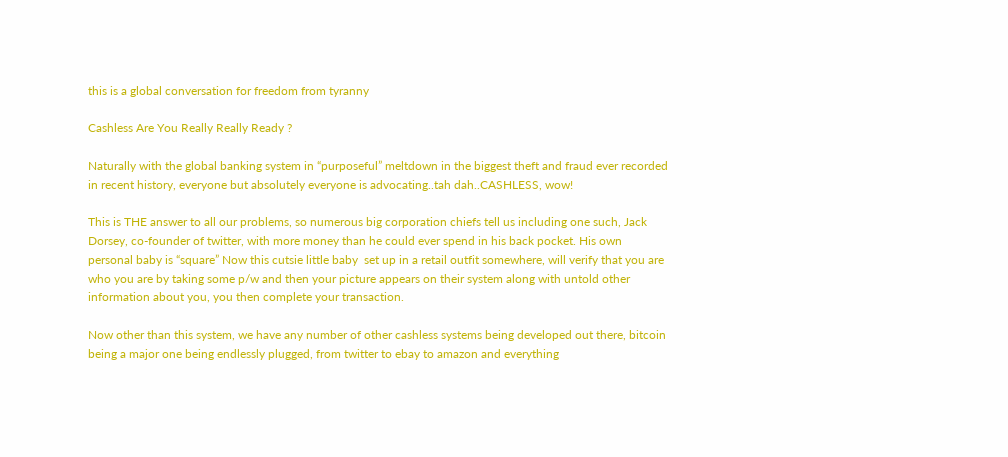this is a global conversation for freedom from tyranny

Cashless Are You Really Really Ready ?

Naturally with the global banking system in “purposeful” meltdown in the biggest theft and fraud ever recorded in recent history, everyone but absolutely everyone is advocating..tah dah..CASHLESS, wow!

This is THE answer to all our problems, so numerous big corporation chiefs tell us including one such, Jack Dorsey, co-founder of twitter, with more money than he could ever spend in his back pocket. His own personal baby is “square” Now this cutsie little baby  set up in a retail outfit somewhere, will verify that you are who you are by taking some p/w and then your picture appears on their system along with untold other information about you, you then complete your transaction.

Now other than this system, we have any number of other cashless systems being developed out there, bitcoin being a major one being endlessly plugged, from twitter to ebay to amazon and everything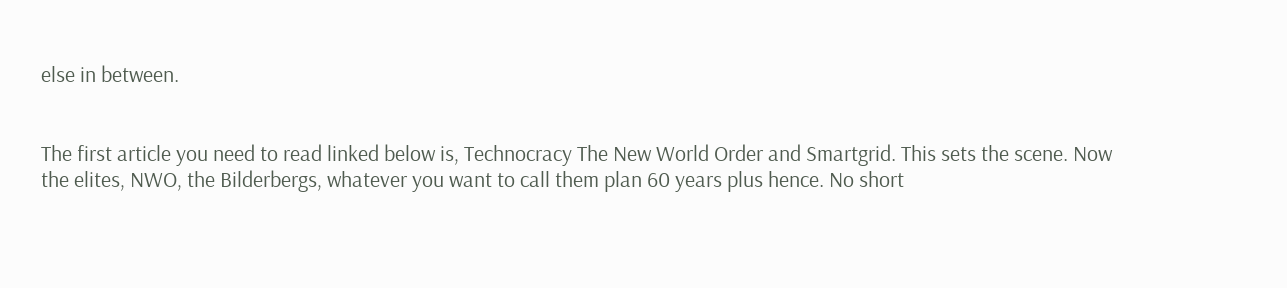else in between.


The first article you need to read linked below is, Technocracy The New World Order and Smartgrid. This sets the scene. Now the elites, NWO, the Bilderbergs, whatever you want to call them plan 60 years plus hence. No short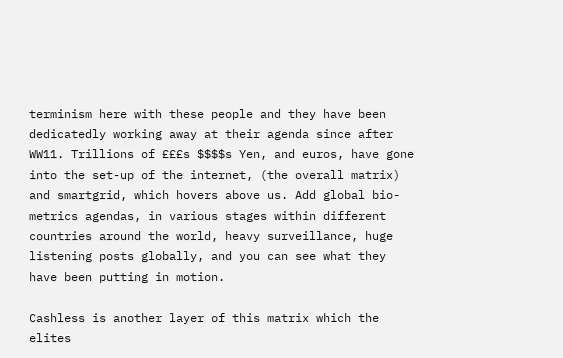terminism here with these people and they have been dedicatedly working away at their agenda since after WW11. Trillions of £££s $$$$s Yen, and euros, have gone into the set-up of the internet, (the overall matrix) and smartgrid, which hovers above us. Add global bio-metrics agendas, in various stages within different countries around the world, heavy surveillance, huge listening posts globally, and you can see what they have been putting in motion.

Cashless is another layer of this matrix which the elites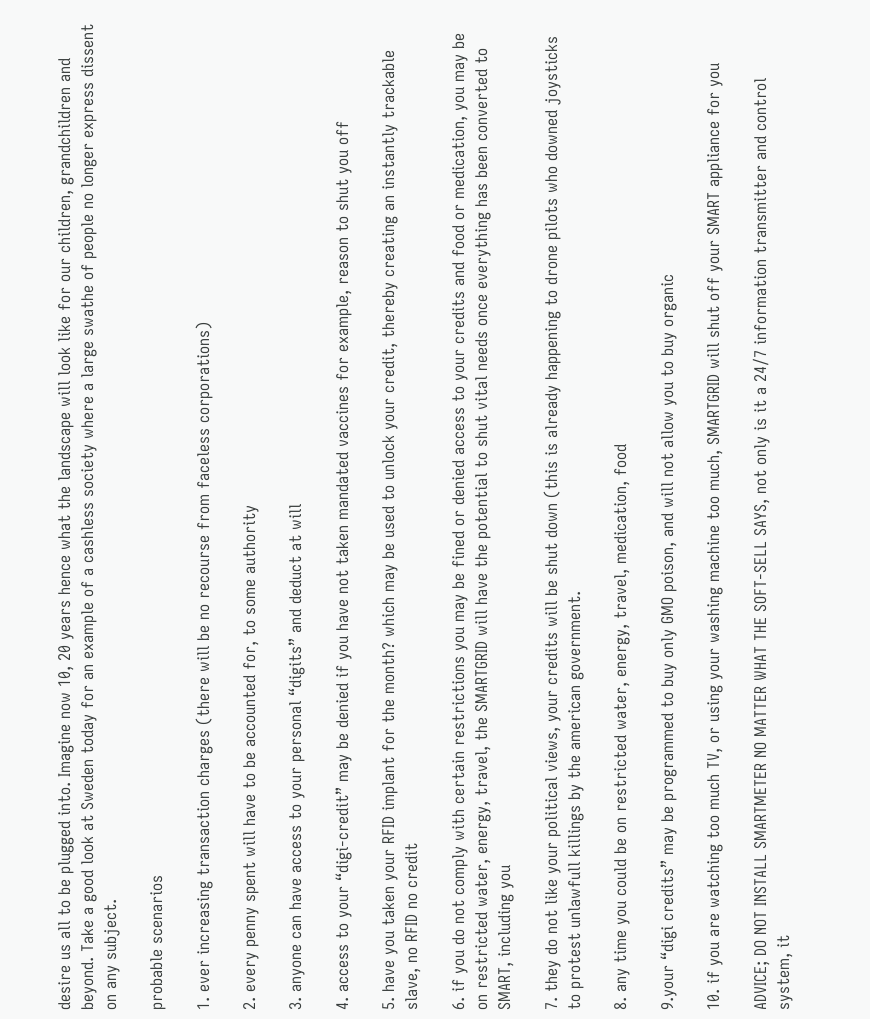desire us all to be plugged into. Imagine now 10, 20 years hence what the landscape will look like for our children, grandchildren and beyond. Take a good look at Sweden today for an example of a cashless society where a large swathe of people no longer express dissent on any subject.

probable scenarios

1. ever increasing transaction charges (there will be no recourse from faceless corporations)

2. every penny spent will have to be accounted for, to some authority

3. anyone can have access to your personal “digits” and deduct at will

4. access to your “digi-credit” may be denied if you have not taken mandated vaccines for example, reason to shut you off

5. have you taken your RFID implant for the month? which may be used to unlock your credit, thereby creating an instantly trackable slave, no RFID no credit

6. if you do not comply with certain restrictions you may be fined or denied access to your credits and food or medication, you may be on restricted water, energy, travel, the SMARTGRID will have the potential to shut vital needs once everything has been converted to SMART, including you

7. they do not like your political views, your credits will be shut down (this is already happening to drone pilots who downed joysticks to protest unlawfull killings by the american government.

8. any time you could be on restricted water, energy, travel, medication, food

9.your “digi credits” may be programmed to buy only GMO poison, and will not allow you to buy organic

10. if you are watching too much TV, or using your washing machine too much, SMARTGRID will shut off your SMART appliance for you

ADVICE; DO NOT INSTALL SMARTMETER NO MATTER WHAT THE SOFT-SELL SAYS, not only is it a 24/7 information transmitter and control system, it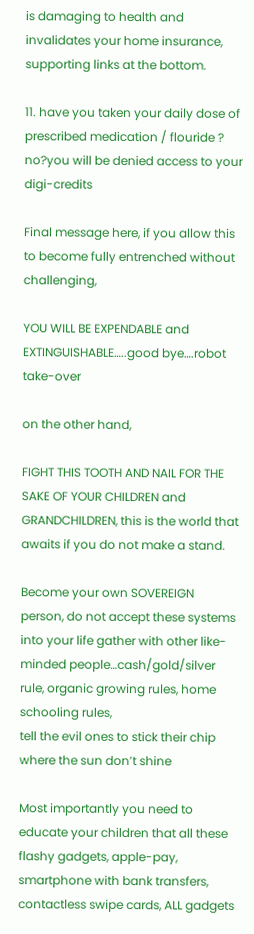is damaging to health and invalidates your home insurance, supporting links at the bottom.

11. have you taken your daily dose of prescribed medication / flouride ? no?you will be denied access to your digi-credits

Final message here, if you allow this to become fully entrenched without challenging,

YOU WILL BE EXPENDABLE and EXTINGUISHABLE…..good bye….robot take-over

on the other hand,

FIGHT THIS TOOTH AND NAIL FOR THE SAKE OF YOUR CHILDREN and GRANDCHILDREN, this is the world that awaits if you do not make a stand.

Become your own SOVEREIGN person, do not accept these systems into your life gather with other like-minded people…cash/gold/silver rule, organic growing rules, home schooling rules,
tell the evil ones to stick their chip where the sun don’t shine

Most importantly you need to educate your children that all these flashy gadgets, apple-pay, smartphone with bank transfers, contactless swipe cards, ALL gadgets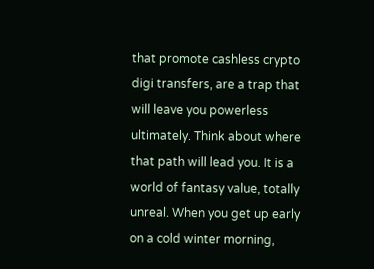that promote cashless crypto digi transfers, are a trap that will leave you powerless ultimately. Think about where that path will lead you. It is a world of fantasy value, totally unreal. When you get up early on a cold winter morning,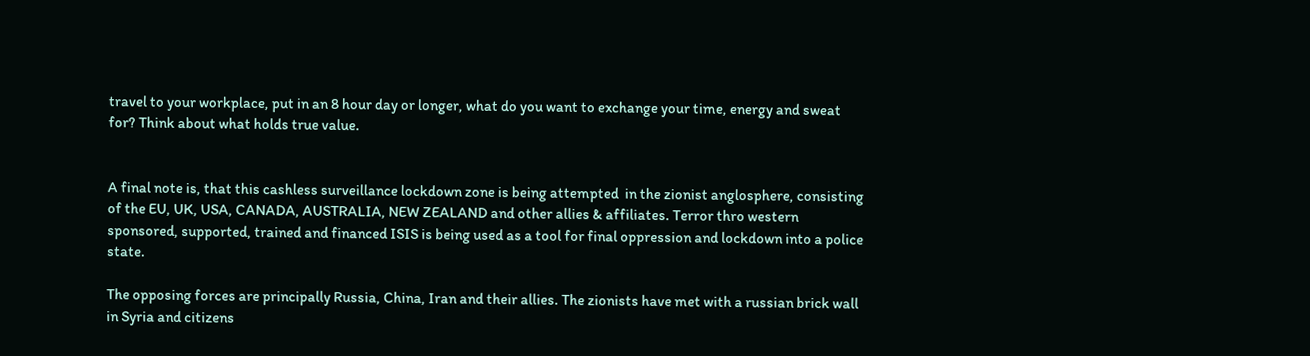travel to your workplace, put in an 8 hour day or longer, what do you want to exchange your time, energy and sweat for? Think about what holds true value.


A final note is, that this cashless surveillance lockdown zone is being attempted  in the zionist anglosphere, consisting of the EU, UK, USA, CANADA, AUSTRALIA, NEW ZEALAND and other allies & affiliates. Terror thro western sponsored, supported, trained and financed ISIS is being used as a tool for final oppression and lockdown into a police state.

The opposing forces are principally Russia, China, Iran and their allies. The zionists have met with a russian brick wall in Syria and citizens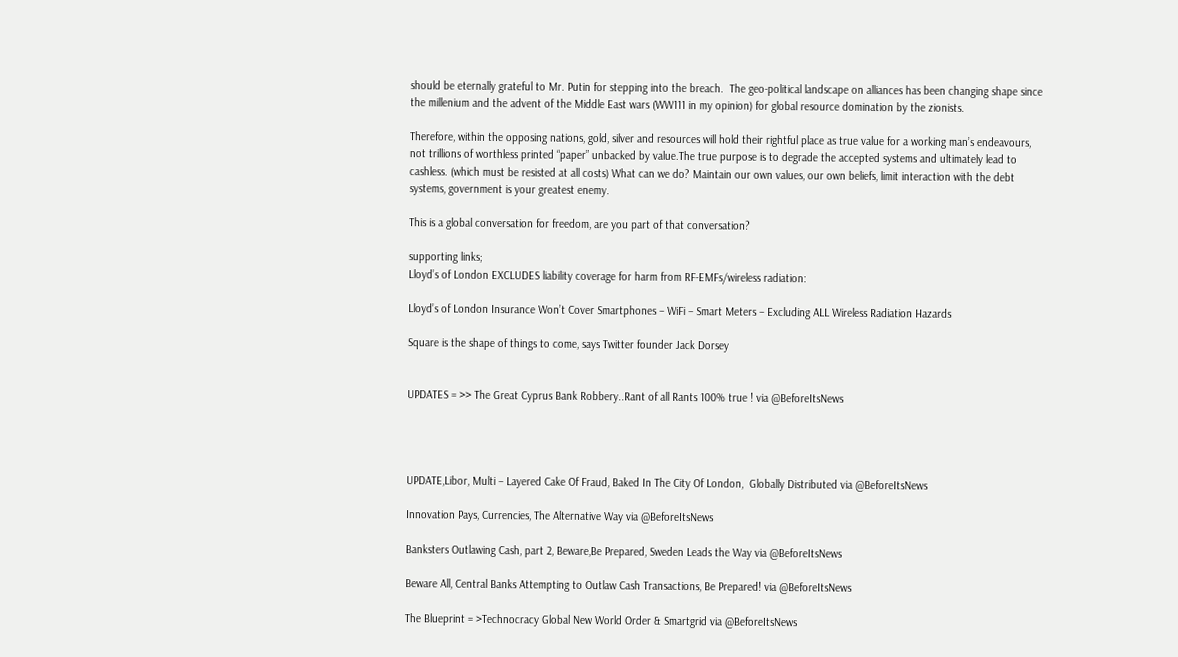should be eternally grateful to Mr. Putin for stepping into the breach.  The geo-political landscape on alliances has been changing shape since the millenium and the advent of the Middle East wars (WW111 in my opinion) for global resource domination by the zionists.

Therefore, within the opposing nations, gold, silver and resources will hold their rightful place as true value for a working man’s endeavours, not trillions of worthless printed “paper” unbacked by value.The true purpose is to degrade the accepted systems and ultimately lead to cashless. (which must be resisted at all costs) What can we do? Maintain our own values, our own beliefs, limit interaction with the debt systems, government is your greatest enemy.

This is a global conversation for freedom, are you part of that conversation?

supporting links;
Lloyd’s of London EXCLUDES liability coverage for harm from RF-EMFs/wireless radiation:

Lloyd’s of London Insurance Won’t Cover Smartphones – WiFi – Smart Meters – Excluding ALL Wireless Radiation Hazards

Square is the shape of things to come, says Twitter founder Jack Dorsey


UPDATES = >> The Great Cyprus Bank Robbery..Rant of all Rants 100% true ! via @BeforeItsNews




UPDATE,Libor, Multi – Layered Cake Of Fraud, Baked In The City Of London,  Globally Distributed via @BeforeItsNews

Innovation Pays, Currencies, The Alternative Way via @BeforeItsNews

Banksters Outlawing Cash, part 2, Beware,Be Prepared, Sweden Leads the Way via @BeforeItsNews

Beware All, Central Banks Attempting to Outlaw Cash Transactions, Be Prepared! via @BeforeItsNews

The Blueprint = >Technocracy Global New World Order & Smartgrid via @BeforeItsNews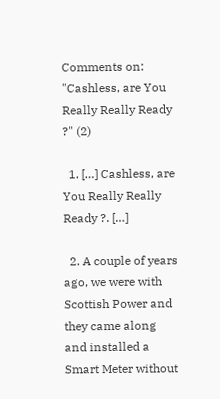Comments on: "Cashless, are You Really Really Ready ?" (2)

  1. […] Cashless, are You Really Really Ready ?. […]

  2. A couple of years ago, we were with Scottish Power and they came along and installed a Smart Meter without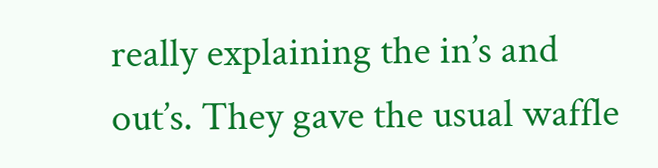really explaining the in’s and out’s. They gave the usual waffle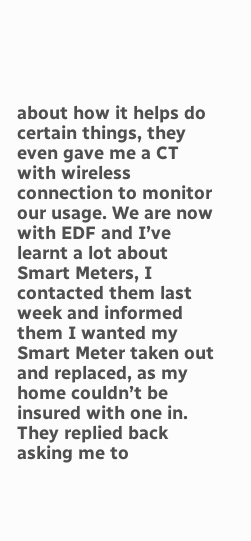about how it helps do certain things, they even gave me a CT with wireless connection to monitor our usage. We are now with EDF and I’ve learnt a lot about Smart Meters, I contacted them last week and informed them I wanted my Smart Meter taken out and replaced, as my home couldn’t be insured with one in. They replied back asking me to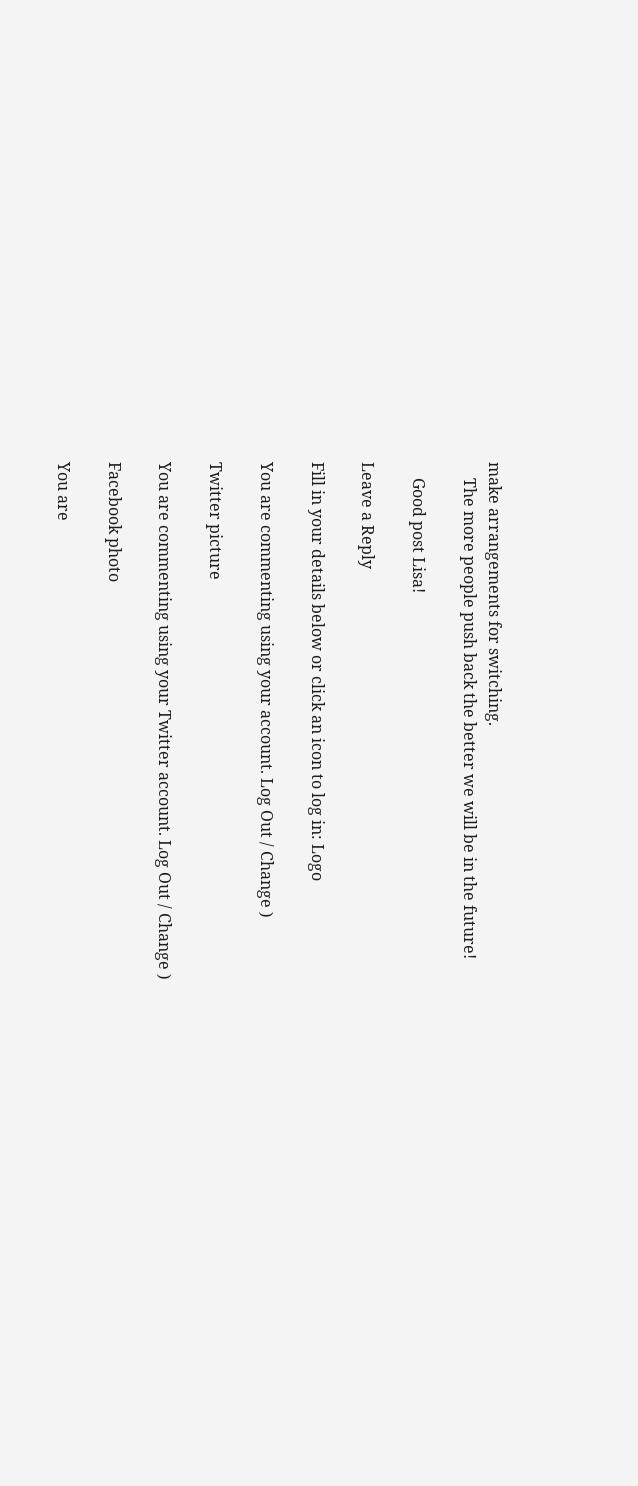make arrangements for switching.
    The more people push back the better we will be in the future!

    Good post Lisa!

Leave a Reply

Fill in your details below or click an icon to log in: Logo

You are commenting using your account. Log Out / Change )

Twitter picture

You are commenting using your Twitter account. Log Out / Change )

Facebook photo

You are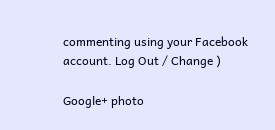commenting using your Facebook account. Log Out / Change )

Google+ photo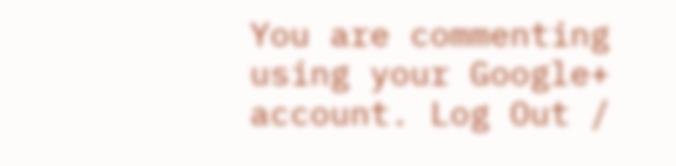You are commenting using your Google+ account. Log Out /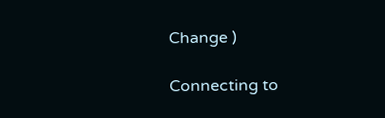Change )

Connecting to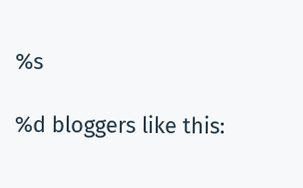%s

%d bloggers like this: